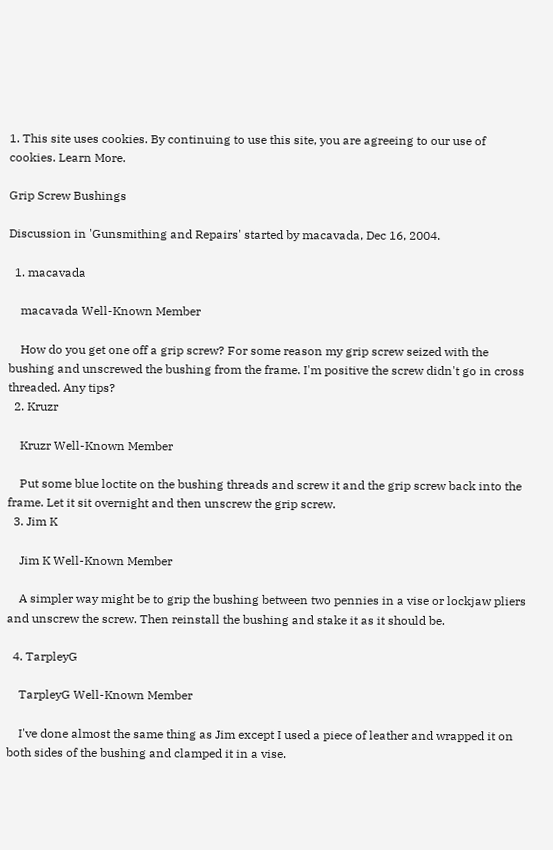1. This site uses cookies. By continuing to use this site, you are agreeing to our use of cookies. Learn More.

Grip Screw Bushings

Discussion in 'Gunsmithing and Repairs' started by macavada, Dec 16, 2004.

  1. macavada

    macavada Well-Known Member

    How do you get one off a grip screw? For some reason my grip screw seized with the bushing and unscrewed the bushing from the frame. I'm positive the screw didn't go in cross threaded. Any tips?
  2. Kruzr

    Kruzr Well-Known Member

    Put some blue loctite on the bushing threads and screw it and the grip screw back into the frame. Let it sit overnight and then unscrew the grip screw.
  3. Jim K

    Jim K Well-Known Member

    A simpler way might be to grip the bushing between two pennies in a vise or lockjaw pliers and unscrew the screw. Then reinstall the bushing and stake it as it should be.

  4. TarpleyG

    TarpleyG Well-Known Member

    I've done almost the same thing as Jim except I used a piece of leather and wrapped it on both sides of the bushing and clamped it in a vise.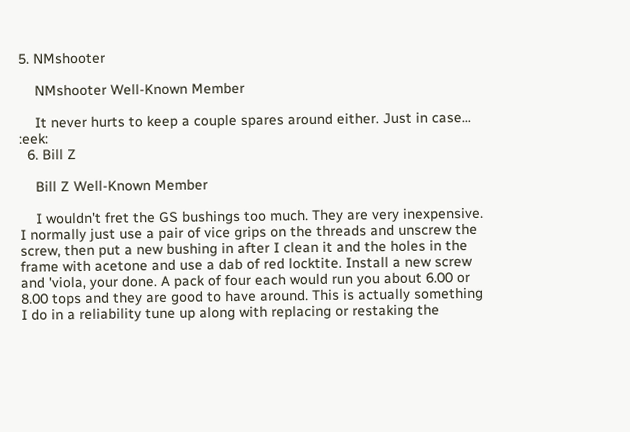5. NMshooter

    NMshooter Well-Known Member

    It never hurts to keep a couple spares around either. Just in case... :eek:
  6. Bill Z

    Bill Z Well-Known Member

    I wouldn't fret the GS bushings too much. They are very inexpensive. I normally just use a pair of vice grips on the threads and unscrew the screw, then put a new bushing in after I clean it and the holes in the frame with acetone and use a dab of red locktite. Install a new screw and 'viola, your done. A pack of four each would run you about 6.00 or 8.00 tops and they are good to have around. This is actually something I do in a reliability tune up along with replacing or restaking the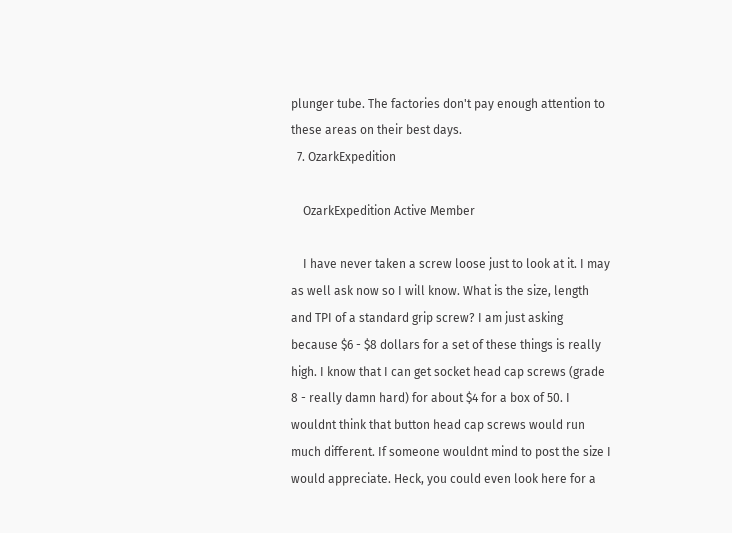plunger tube. The factories don't pay enough attention to these areas on their best days.
  7. OzarkExpedition

    OzarkExpedition Active Member

    I have never taken a screw loose just to look at it. I may as well ask now so I will know. What is the size, length and TPI of a standard grip screw? I am just asking because $6 - $8 dollars for a set of these things is really high. I know that I can get socket head cap screws (grade 8 - really damn hard) for about $4 for a box of 50. I wouldnt think that button head cap screws would run much different. If someone wouldnt mind to post the size I would appreciate. Heck, you could even look here for a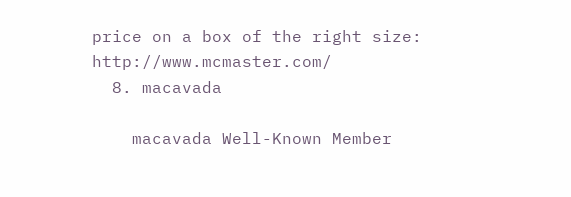price on a box of the right size: http://www.mcmaster.com/
  8. macavada

    macavada Well-Known Member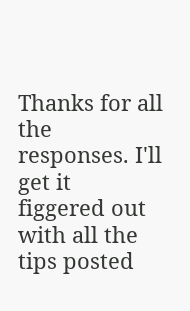Thanks for all the responses. I'll get it figgered out with all the tips posted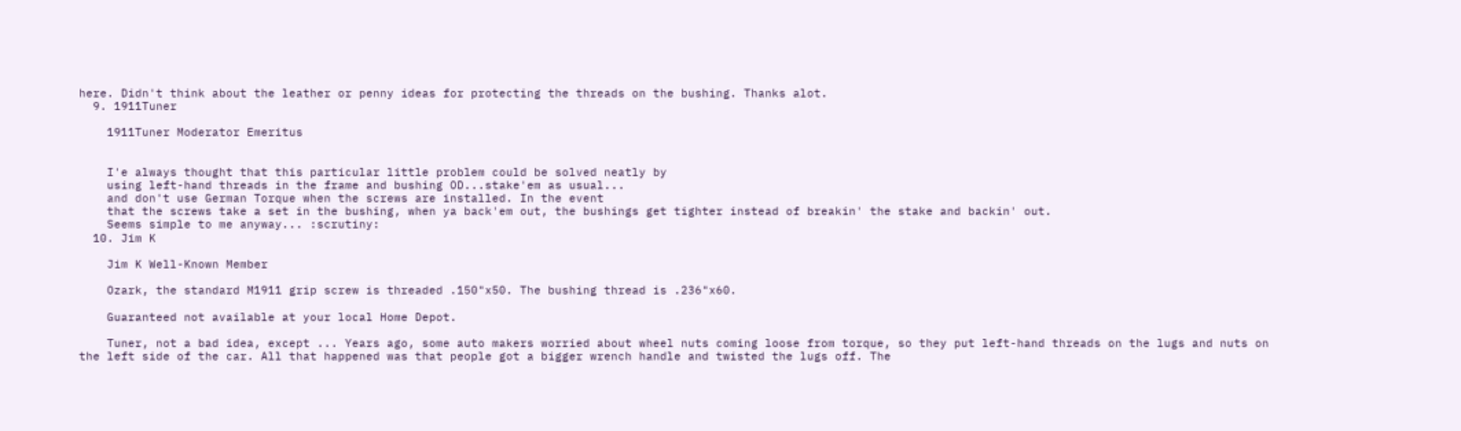here. Didn't think about the leather or penny ideas for protecting the threads on the bushing. Thanks alot.
  9. 1911Tuner

    1911Tuner Moderator Emeritus


    I'e always thought that this particular little problem could be solved neatly by
    using left-hand threads in the frame and bushing OD...stake'em as usual...
    and don't use German Torque when the screws are installed. In the event
    that the screws take a set in the bushing, when ya back'em out, the bushings get tighter instead of breakin' the stake and backin' out.
    Seems simple to me anyway... :scrutiny:
  10. Jim K

    Jim K Well-Known Member

    Ozark, the standard M1911 grip screw is threaded .150"x50. The bushing thread is .236"x60.

    Guaranteed not available at your local Home Depot.

    Tuner, not a bad idea, except ... Years ago, some auto makers worried about wheel nuts coming loose from torque, so they put left-hand threads on the lugs and nuts on the left side of the car. All that happened was that people got a bigger wrench handle and twisted the lugs off. The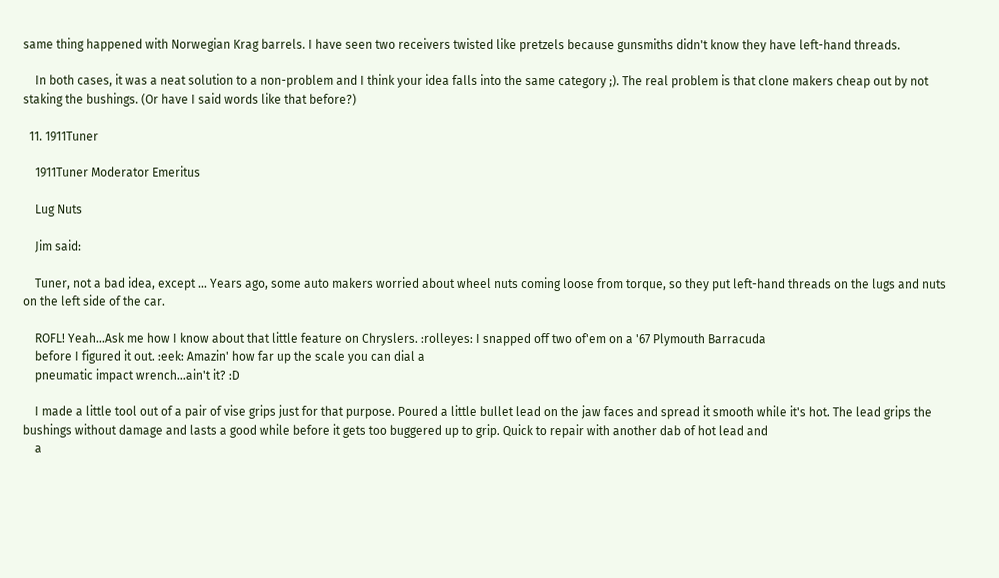same thing happened with Norwegian Krag barrels. I have seen two receivers twisted like pretzels because gunsmiths didn't know they have left-hand threads.

    In both cases, it was a neat solution to a non-problem and I think your idea falls into the same category ;). The real problem is that clone makers cheap out by not staking the bushings. (Or have I said words like that before?)

  11. 1911Tuner

    1911Tuner Moderator Emeritus

    Lug Nuts

    Jim said:

    Tuner, not a bad idea, except ... Years ago, some auto makers worried about wheel nuts coming loose from torque, so they put left-hand threads on the lugs and nuts on the left side of the car.

    ROFL! Yeah...Ask me how I know about that little feature on Chryslers. :rolleyes: I snapped off two of'em on a '67 Plymouth Barracuda
    before I figured it out. :eek: Amazin' how far up the scale you can dial a
    pneumatic impact wrench...ain't it? :D

    I made a little tool out of a pair of vise grips just for that purpose. Poured a little bullet lead on the jaw faces and spread it smooth while it's hot. The lead grips the bushings without damage and lasts a good while before it gets too buggered up to grip. Quick to repair with another dab of hot lead and
    a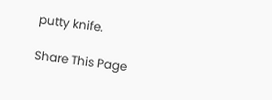putty knife.

Share This Page